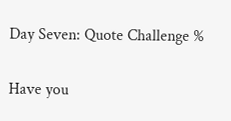Day Seven: Quote Challenge %

Have you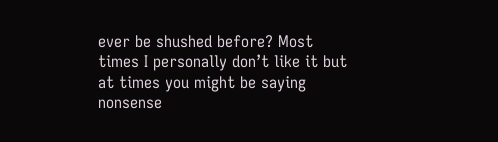ever be shushed before? Most times I personally don’t like it but at times you might be saying nonsense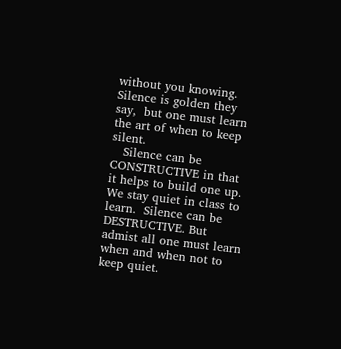without you knowing. Silence is golden they say,  but one must learn the art of when to keep silent.
   Silence can be CONSTRUCTIVE in that it helps to build one up.  We stay quiet in class to learn.  Silence can be DESTRUCTIVE. But admist all one must learn when and when not to keep quiet.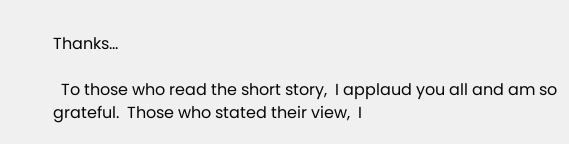Thanks…

  To those who read the short story,  I applaud you all and am so grateful.  Those who stated their view,  I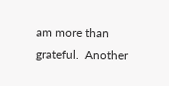am more than grateful.  Another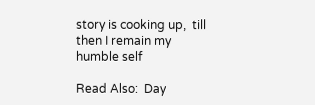story is cooking up,  till then I remain my humble self

Read Also:  Day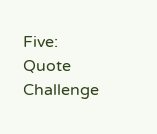Five: Quote Challenge